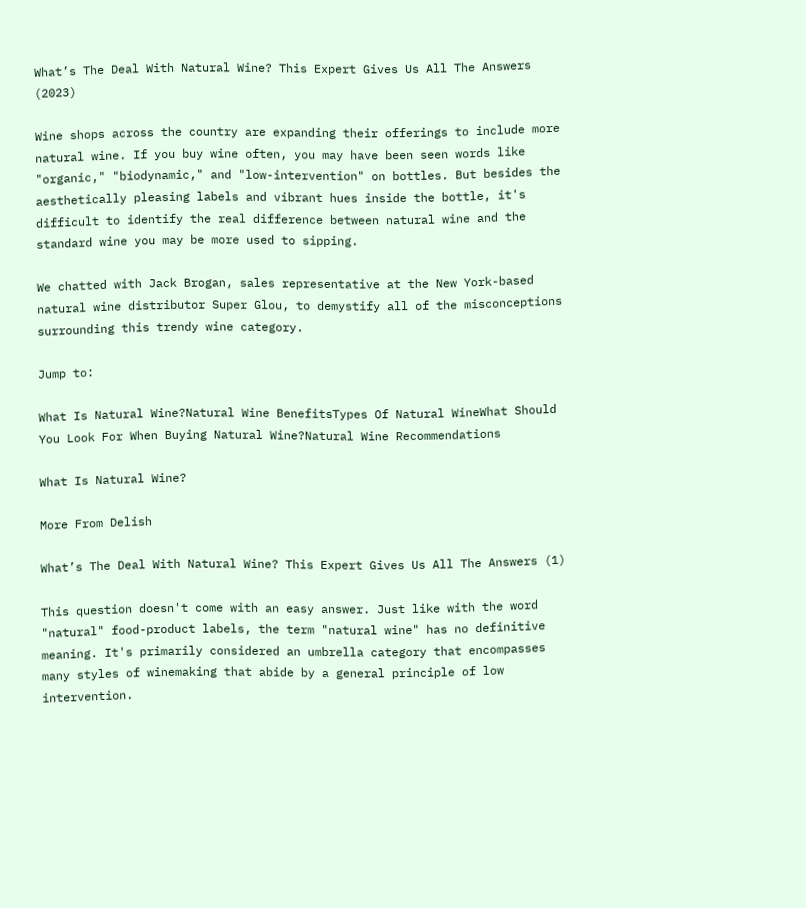What’s The Deal With Natural Wine? This Expert Gives Us All The Answers (2023)

Wine shops across the country are expanding their offerings to include more natural wine. If you buy wine often, you may have been seen words like "organic," "biodynamic," and "low-intervention" on bottles. But besides the aesthetically pleasing labels and vibrant hues inside the bottle, it's difficult to identify the real difference between natural wine and the standard wine you may be more used to sipping.

We chatted with Jack Brogan, sales representative at the New York-based natural wine distributor Super Glou, to demystify all of the misconceptions surrounding this trendy wine category.

Jump to:

What Is Natural Wine?Natural Wine BenefitsTypes Of Natural WineWhat Should You Look For When Buying Natural Wine?Natural Wine Recommendations

What Is Natural Wine?

More From Delish

What’s The Deal With Natural Wine? This Expert Gives Us All The Answers (1)

This question doesn't come with an easy answer. Just like with the word "natural" food-product labels, the term "natural wine" has no definitive meaning. It's primarily considered an umbrella category that encompasses many styles of winemaking that abide by a general principle of low intervention.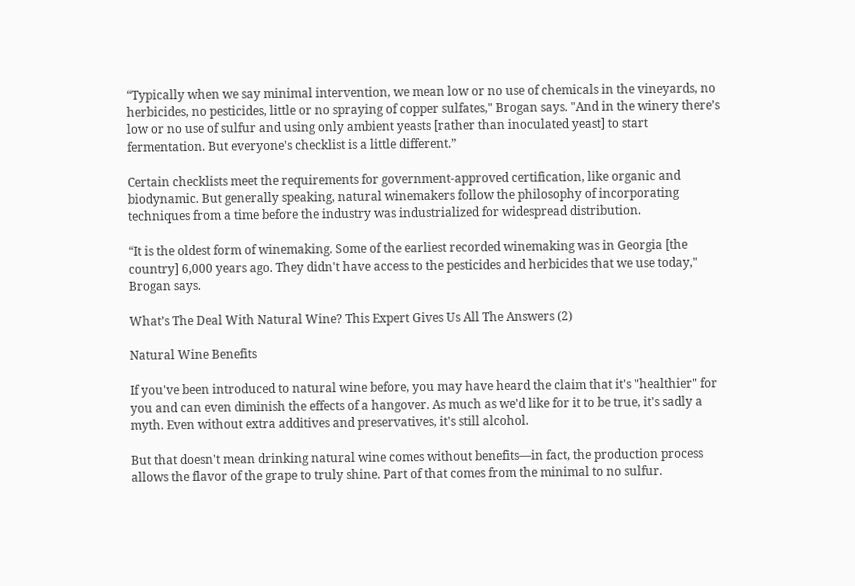“Typically when we say minimal intervention, we mean low or no use of chemicals in the vineyards, no herbicides, no pesticides, little or no spraying of copper sulfates," Brogan says. "And in the winery there’s low or no use of sulfur and using only ambient yeasts [rather than inoculated yeast] to start fermentation. But everyone's checklist is a little different.”

Certain checklists meet the requirements for government-approved certification, like organic and biodynamic. But generally speaking, natural winemakers follow the philosophy of incorporating techniques from a time before the industry was industrialized for widespread distribution.

“It is the oldest form of winemaking. Some of the earliest recorded winemaking was in Georgia [the country] 6,000 years ago. They didn't have access to the pesticides and herbicides that we use today," Brogan says.

What’s The Deal With Natural Wine? This Expert Gives Us All The Answers (2)

Natural Wine Benefits

If you've been introduced to natural wine before, you may have heard the claim that it's "healthier" for you and can even diminish the effects of a hangover. As much as we'd like for it to be true, it's sadly a myth. Even without extra additives and preservatives, it's still alcohol.

But that doesn't mean drinking natural wine comes without benefits—in fact, the production process allows the flavor of the grape to truly shine. Part of that comes from the minimal to no sulfur.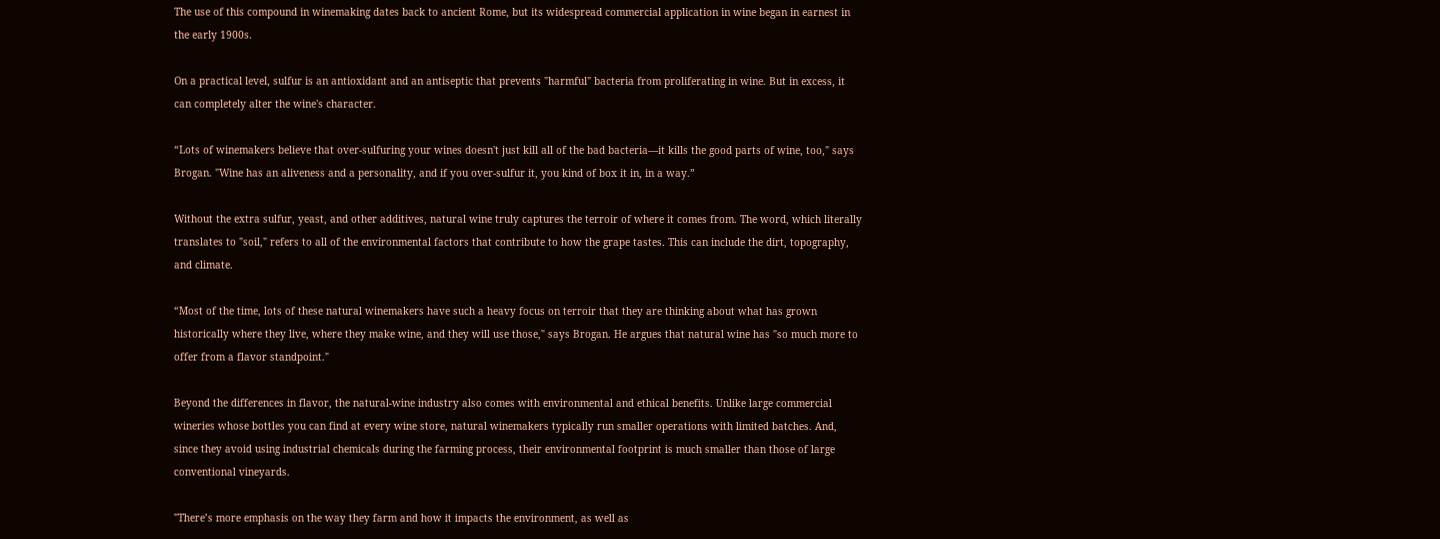The use of this compound in winemaking dates back to ancient Rome, but its widespread commercial application in wine began in earnest in the early 1900s.

On a practical level, sulfur is an antioxidant and an antiseptic that prevents "harmful" bacteria from proliferating in wine. But in excess, it can completely alter the wine's character.

“Lots of winemakers believe that over-sulfuring your wines doesn't just kill all of the bad bacteria—it kills the good parts of wine, too," says Brogan. "Wine has an aliveness and a personality, and if you over-sulfur it, you kind of box it in, in a way.”

Without the extra sulfur, yeast, and other additives, natural wine truly captures the terroir of where it comes from. The word, which literally translates to "soil," refers to all of the environmental factors that contribute to how the grape tastes. This can include the dirt, topography, and climate.

“Most of the time, lots of these natural winemakers have such a heavy focus on terroir that they are thinking about what has grown historically where they live, where they make wine, and they will use those," says Brogan. He argues that natural wine has "so much more to offer from a flavor standpoint."

Beyond the differences in flavor, the natural-wine industry also comes with environmental and ethical benefits. Unlike large commercial wineries whose bottles you can find at every wine store, natural winemakers typically run smaller operations with limited batches. And, since they avoid using industrial chemicals during the farming process, their environmental footprint is much smaller than those of large conventional vineyards.

"There’s more emphasis on the way they farm and how it impacts the environment, as well as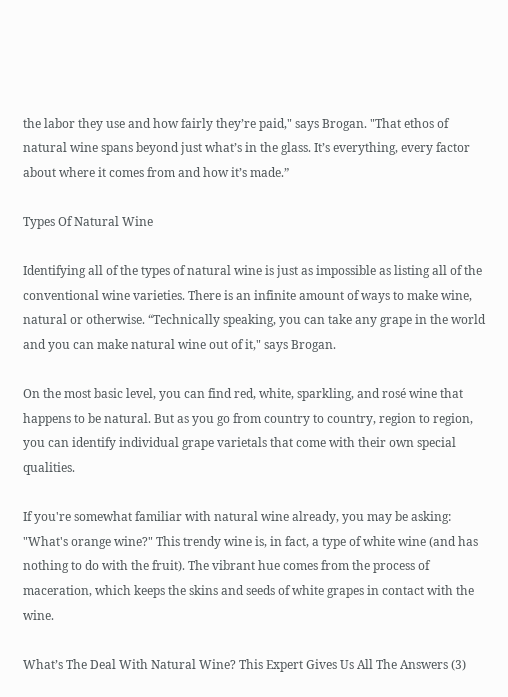the labor they use and how fairly they’re paid," says Brogan. "That ethos of natural wine spans beyond just what’s in the glass. It’s everything, every factor about where it comes from and how it’s made.”

Types Of Natural Wine

Identifying all of the types of natural wine is just as impossible as listing all of the conventional wine varieties. There is an infinite amount of ways to make wine, natural or otherwise. “Technically speaking, you can take any grape in the world and you can make natural wine out of it," says Brogan.

On the most basic level, you can find red, white, sparkling, and rosé wine that happens to be natural. But as you go from country to country, region to region, you can identify individual grape varietals that come with their own special qualities.

If you're somewhat familiar with natural wine already, you may be asking: "What's orange wine?" This trendy wine is, in fact, a type of white wine (and has nothing to do with the fruit). The vibrant hue comes from the process of maceration, which keeps the skins and seeds of white grapes in contact with the wine.

What’s The Deal With Natural Wine? This Expert Gives Us All The Answers (3)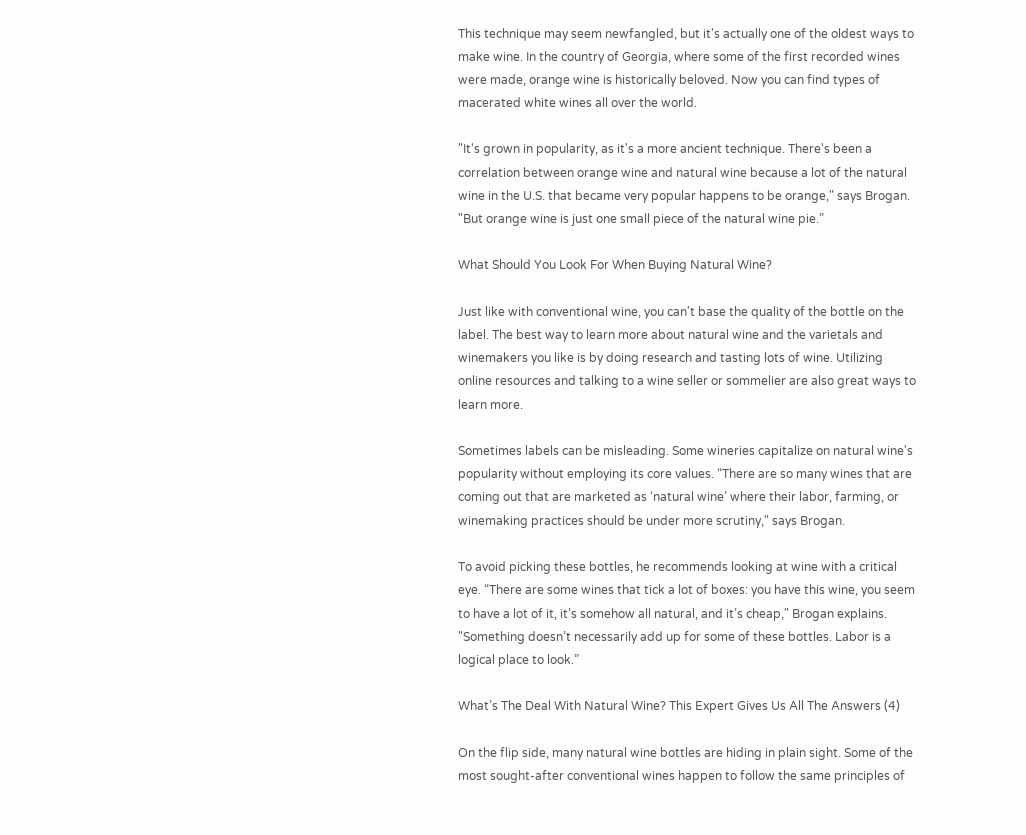This technique may seem newfangled, but it's actually one of the oldest ways to make wine. In the country of Georgia, where some of the first recorded wines were made, orange wine is historically beloved. Now you can find types of macerated white wines all over the world.

"It's grown in popularity, as it's a more ancient technique. There's been a correlation between orange wine and natural wine because a lot of the natural wine in the U.S. that became very popular happens to be orange," says Brogan. "But orange wine is just one small piece of the natural wine pie.”

What Should You Look For When Buying Natural Wine?

Just like with conventional wine, you can't base the quality of the bottle on the label. The best way to learn more about natural wine and the varietals and winemakers you like is by doing research and tasting lots of wine. Utilizing online resources and talking to a wine seller or sommelier are also great ways to learn more.

Sometimes labels can be misleading. Some wineries capitalize on natural wine's popularity without employing its core values. “There are so many wines that are coming out that are marketed as ‘natural wine’ where their labor, farming, or winemaking practices should be under more scrutiny," says Brogan.

To avoid picking these bottles, he recommends looking at wine with a critical eye. “There are some wines that tick a lot of boxes: you have this wine, you seem to have a lot of it, it’s somehow all natural, and it’s cheap," Brogan explains. "Something doesn’t necessarily add up for some of these bottles. Labor is a logical place to look.”

What’s The Deal With Natural Wine? This Expert Gives Us All The Answers (4)

On the flip side, many natural wine bottles are hiding in plain sight. Some of the most sought-after conventional wines happen to follow the same principles of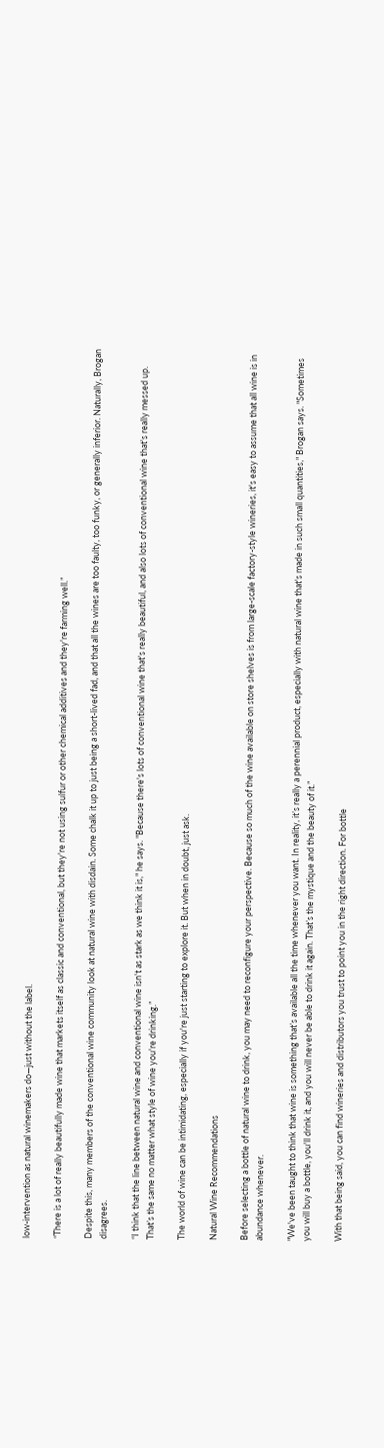low-intervention as natural winemakers do—just without the label.

“There is a lot of really beautifully made wine that markets itself as classic and conventional, but they're not using sulfur or other chemical additives and they're farming well.”

Despite this, many members of the conventional wine community look at natural wine with disdain. Some chalk it up to just being a short-lived fad, and that all the wines are too faulty, too funky, or generally inferior. Naturally, Brogan disagrees.

“I think that the line between natural wine and conventional wine isn't as stark as we think it is," he says. "Because there's lots of conventional wine that's really beautiful, and also lots of conventional wine that's really messed up. That’s the same no matter what style of wine you're drinking.”

The world of wine can be intimidating, especially if you're just starting to explore it. But when in doubt, just ask.

Natural Wine Recommendations

Before selecting a bottle of natural wine to drink, you may need to reconfigure your perspective. Because so much of the wine available on store shelves is from large-scale factory-style wineries, it's easy to assume that all wine is in abundance whenever.

"We've been taught to think that wine is something that’s available all the time whenever you want. In reality, it’s really a perennial product, especially with natural wine that's made in such small quantities," Brogan says. "Sometimes you will buy a bottle, you'll drink it, and you will never be able to drink it again. That’s the mystique and the beauty of it.”

With that being said, you can find wineries and distributors you trust to point you in the right direction. For bottle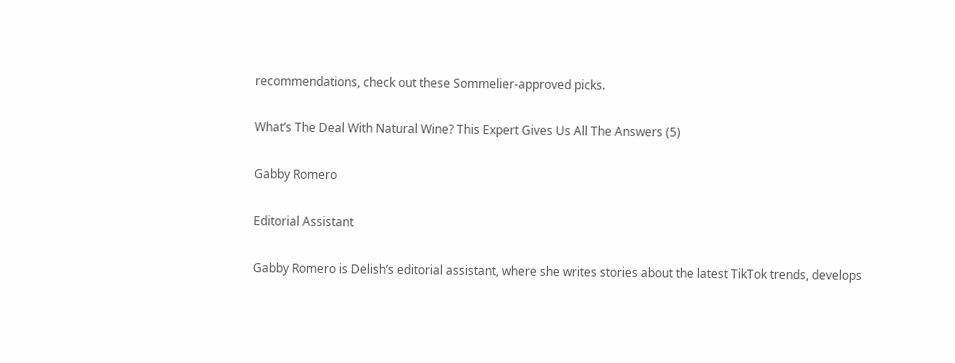recommendations, check out these Sommelier-approved picks.

What’s The Deal With Natural Wine? This Expert Gives Us All The Answers (5)

Gabby Romero

Editorial Assistant

Gabby Romero is Delish’s editorial assistant, where she writes stories about the latest TikTok trends, develops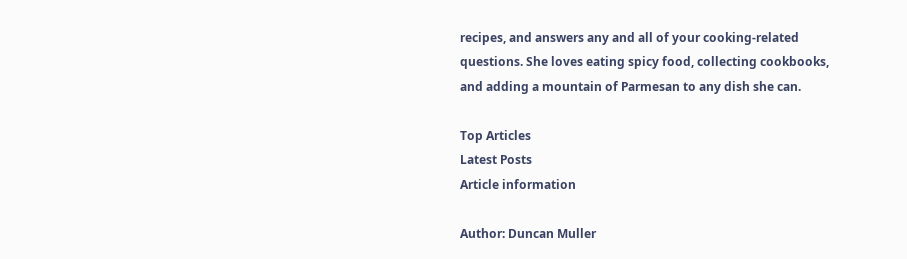recipes, and answers any and all of your cooking-related questions. She loves eating spicy food, collecting cookbooks, and adding a mountain of Parmesan to any dish she can.

Top Articles
Latest Posts
Article information

Author: Duncan Muller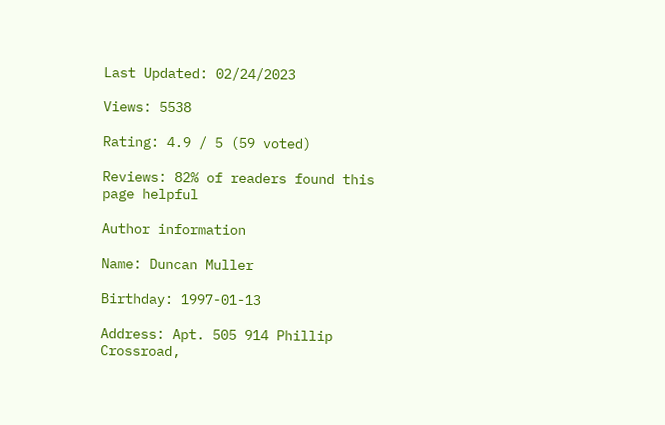Last Updated: 02/24/2023

Views: 5538

Rating: 4.9 / 5 (59 voted)

Reviews: 82% of readers found this page helpful

Author information

Name: Duncan Muller

Birthday: 1997-01-13

Address: Apt. 505 914 Phillip Crossroad,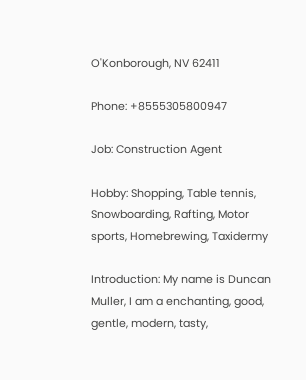O'Konborough, NV 62411

Phone: +8555305800947

Job: Construction Agent

Hobby: Shopping, Table tennis, Snowboarding, Rafting, Motor sports, Homebrewing, Taxidermy

Introduction: My name is Duncan Muller, I am a enchanting, good, gentle, modern, tasty,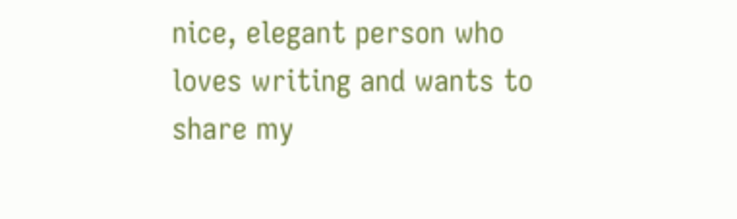nice, elegant person who loves writing and wants to share my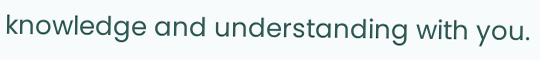knowledge and understanding with you.